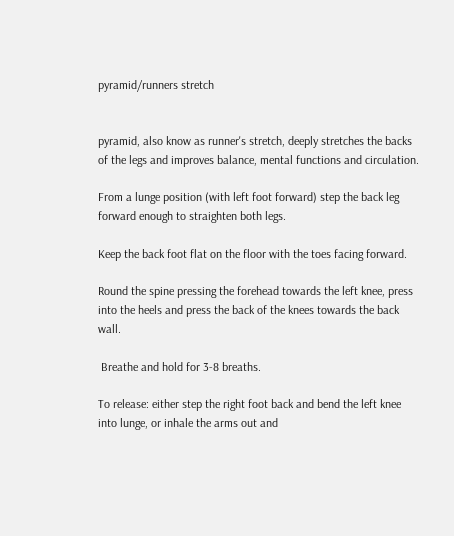pyramid/runners stretch


pyramid, also know as runner's stretch, deeply stretches the backs of the legs and improves balance, mental functions and circulation.

From a lunge position (with left foot forward) step the back leg forward enough to straighten both legs.

Keep the back foot flat on the floor with the toes facing forward.

Round the spine pressing the forehead towards the left knee, press into the heels and press the back of the knees towards the back wall.

 Breathe and hold for 3-8 breaths.

To release: either step the right foot back and bend the left knee into lunge, or inhale the arms out and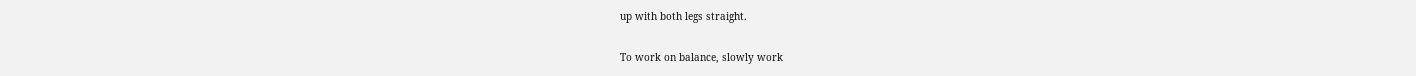up with both legs straight.

To work on balance, slowly work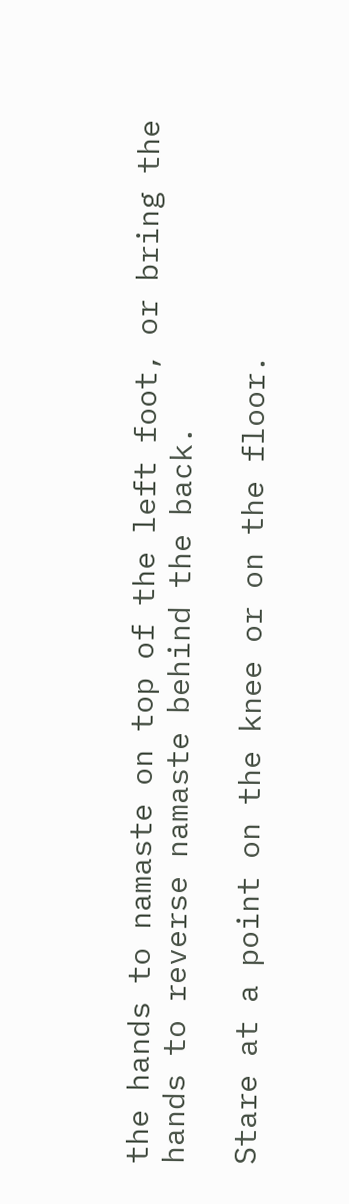the hands to namaste on top of the left foot, or bring the hands to reverse namaste behind the back.

Stare at a point on the knee or on the floor.